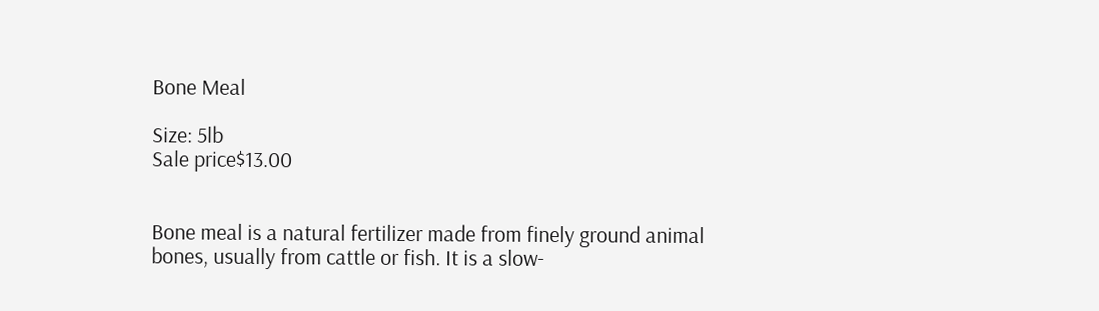Bone Meal

Size: 5lb
Sale price$13.00


Bone meal is a natural fertilizer made from finely ground animal bones, usually from cattle or fish. It is a slow-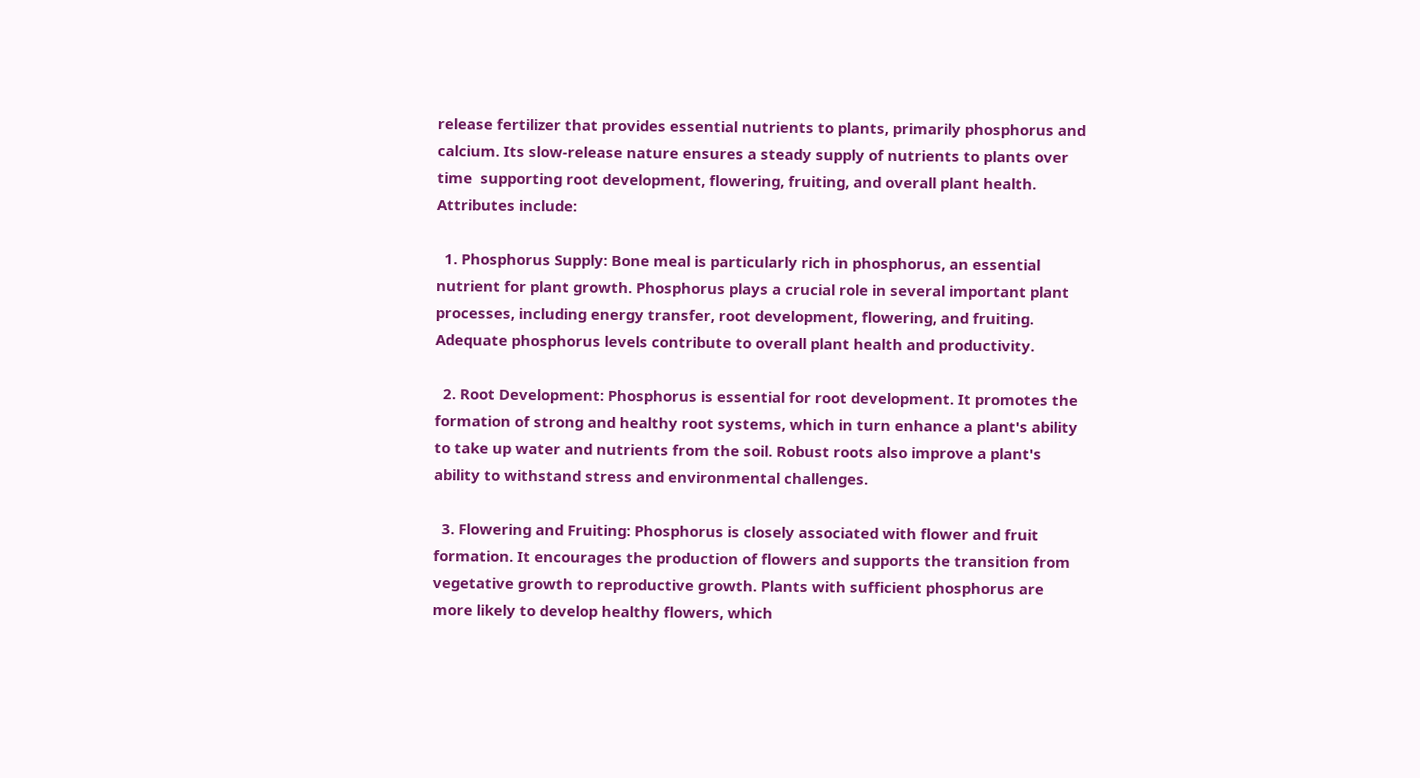release fertilizer that provides essential nutrients to plants, primarily phosphorus and calcium. Its slow-release nature ensures a steady supply of nutrients to plants over time  supporting root development, flowering, fruiting, and overall plant health. Attributes include:

  1. Phosphorus Supply: Bone meal is particularly rich in phosphorus, an essential nutrient for plant growth. Phosphorus plays a crucial role in several important plant processes, including energy transfer, root development, flowering, and fruiting. Adequate phosphorus levels contribute to overall plant health and productivity.

  2. Root Development: Phosphorus is essential for root development. It promotes the formation of strong and healthy root systems, which in turn enhance a plant's ability to take up water and nutrients from the soil. Robust roots also improve a plant's ability to withstand stress and environmental challenges.

  3. Flowering and Fruiting: Phosphorus is closely associated with flower and fruit formation. It encourages the production of flowers and supports the transition from vegetative growth to reproductive growth. Plants with sufficient phosphorus are more likely to develop healthy flowers, which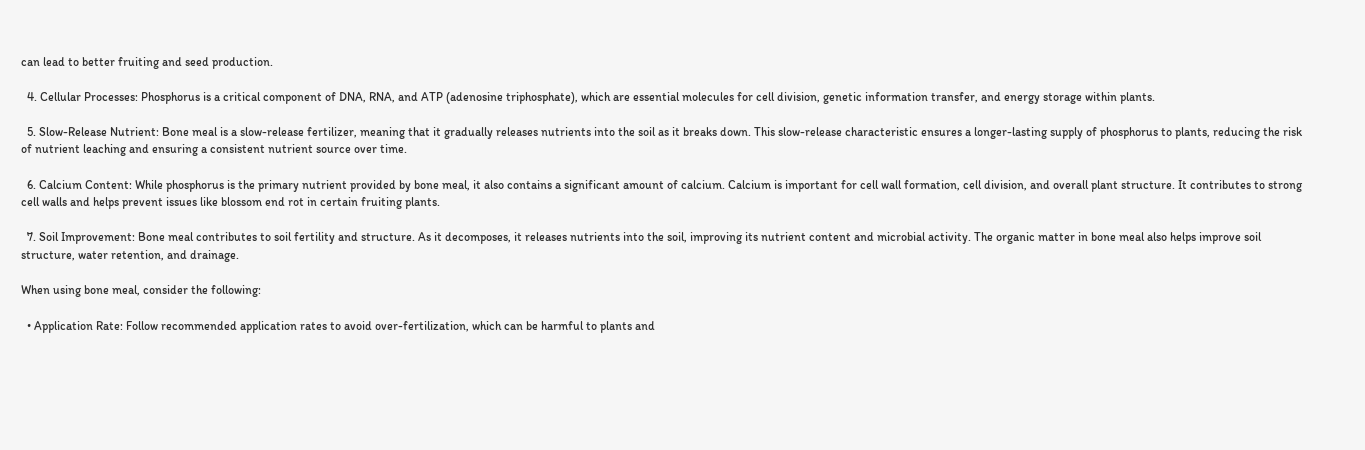can lead to better fruiting and seed production.

  4. Cellular Processes: Phosphorus is a critical component of DNA, RNA, and ATP (adenosine triphosphate), which are essential molecules for cell division, genetic information transfer, and energy storage within plants.

  5. Slow-Release Nutrient: Bone meal is a slow-release fertilizer, meaning that it gradually releases nutrients into the soil as it breaks down. This slow-release characteristic ensures a longer-lasting supply of phosphorus to plants, reducing the risk of nutrient leaching and ensuring a consistent nutrient source over time.

  6. Calcium Content: While phosphorus is the primary nutrient provided by bone meal, it also contains a significant amount of calcium. Calcium is important for cell wall formation, cell division, and overall plant structure. It contributes to strong cell walls and helps prevent issues like blossom end rot in certain fruiting plants.

  7. Soil Improvement: Bone meal contributes to soil fertility and structure. As it decomposes, it releases nutrients into the soil, improving its nutrient content and microbial activity. The organic matter in bone meal also helps improve soil structure, water retention, and drainage.

When using bone meal, consider the following:

  • Application Rate: Follow recommended application rates to avoid over-fertilization, which can be harmful to plants and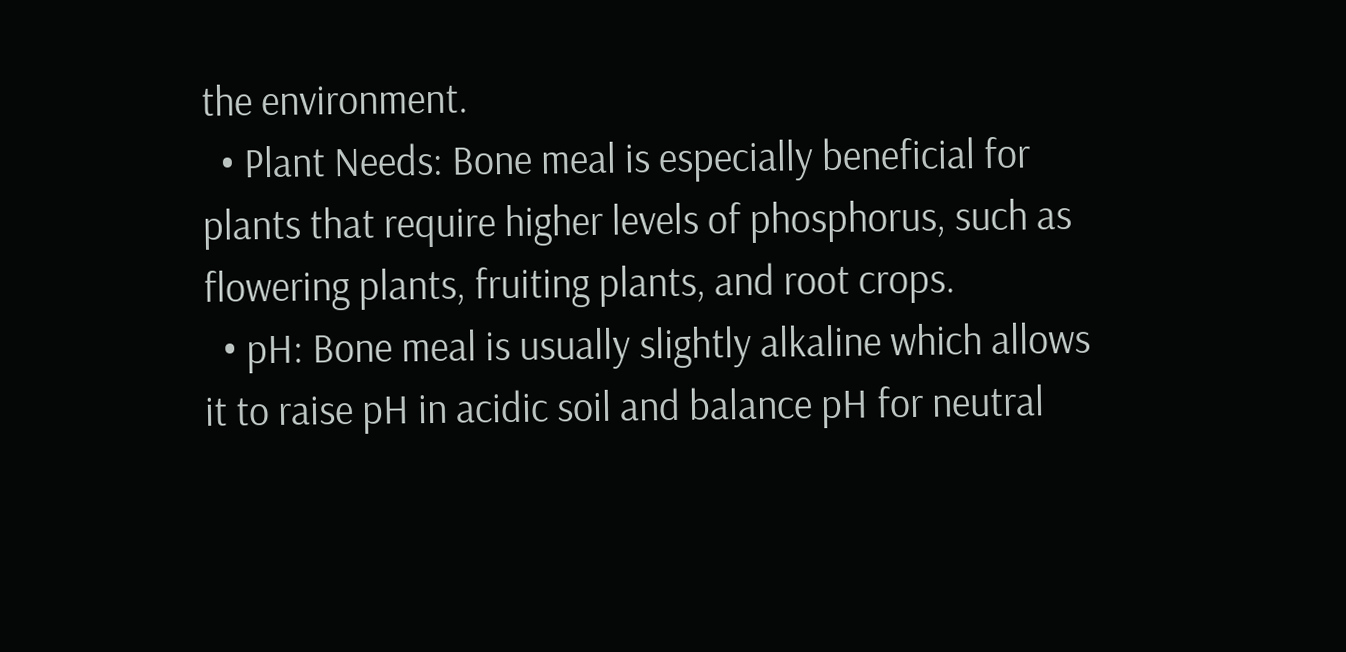the environment.
  • Plant Needs: Bone meal is especially beneficial for plants that require higher levels of phosphorus, such as flowering plants, fruiting plants, and root crops.
  • pH: Bone meal is usually slightly alkaline which allows it to raise pH in acidic soil and balance pH for neutral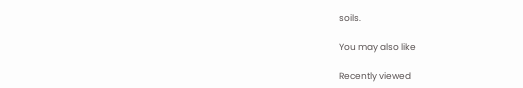soils.

You may also like

Recently viewed